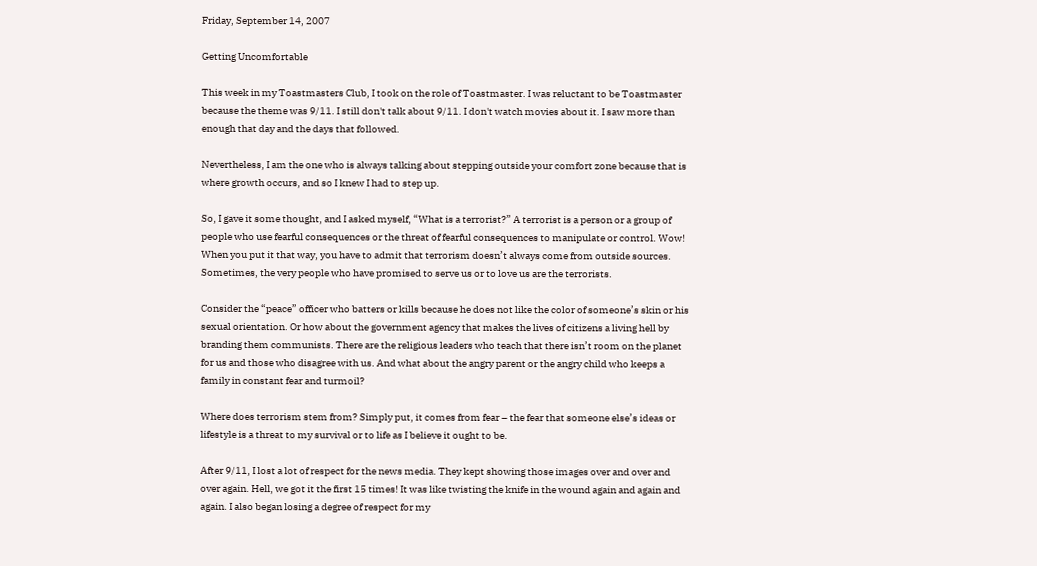Friday, September 14, 2007

Getting Uncomfortable

This week in my Toastmasters Club, I took on the role of Toastmaster. I was reluctant to be Toastmaster because the theme was 9/11. I still don't talk about 9/11. I don't watch movies about it. I saw more than enough that day and the days that followed.

Nevertheless, I am the one who is always talking about stepping outside your comfort zone because that is where growth occurs, and so I knew I had to step up.

So, I gave it some thought, and I asked myself, “What is a terrorist?” A terrorist is a person or a group of people who use fearful consequences or the threat of fearful consequences to manipulate or control. Wow! When you put it that way, you have to admit that terrorism doesn’t always come from outside sources. Sometimes, the very people who have promised to serve us or to love us are the terrorists.

Consider the “peace” officer who batters or kills because he does not like the color of someone’s skin or his sexual orientation. Or how about the government agency that makes the lives of citizens a living hell by branding them communists. There are the religious leaders who teach that there isn’t room on the planet for us and those who disagree with us. And what about the angry parent or the angry child who keeps a family in constant fear and turmoil?

Where does terrorism stem from? Simply put, it comes from fear – the fear that someone else’s ideas or lifestyle is a threat to my survival or to life as I believe it ought to be.

After 9/11, I lost a lot of respect for the news media. They kept showing those images over and over and over again. Hell, we got it the first 15 times! It was like twisting the knife in the wound again and again and again. I also began losing a degree of respect for my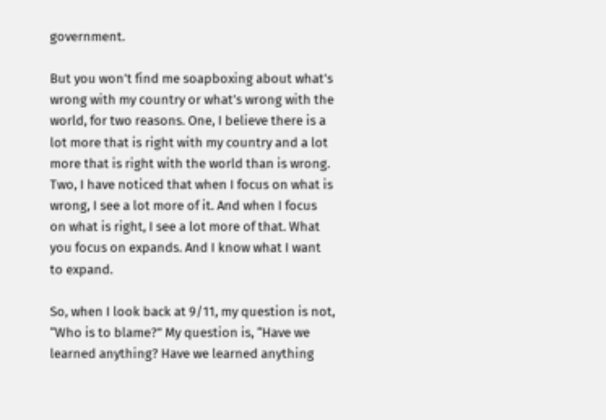government.

But you won’t find me soapboxing about what’s wrong with my country or what’s wrong with the world, for two reasons. One, I believe there is a lot more that is right with my country and a lot more that is right with the world than is wrong. Two, I have noticed that when I focus on what is wrong, I see a lot more of it. And when I focus on what is right, I see a lot more of that. What you focus on expands. And I know what I want to expand.

So, when I look back at 9/11, my question is not, “Who is to blame?” My question is, “Have we learned anything? Have we learned anything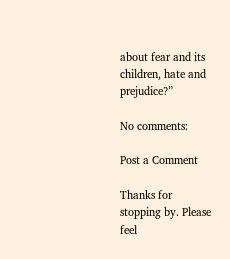about fear and its children, hate and prejudice?”

No comments:

Post a Comment

Thanks for stopping by. Please feel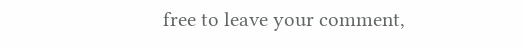free to leave your comment,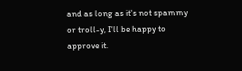and as long as it's not spammy or troll-y, I'll be happy to approve it.